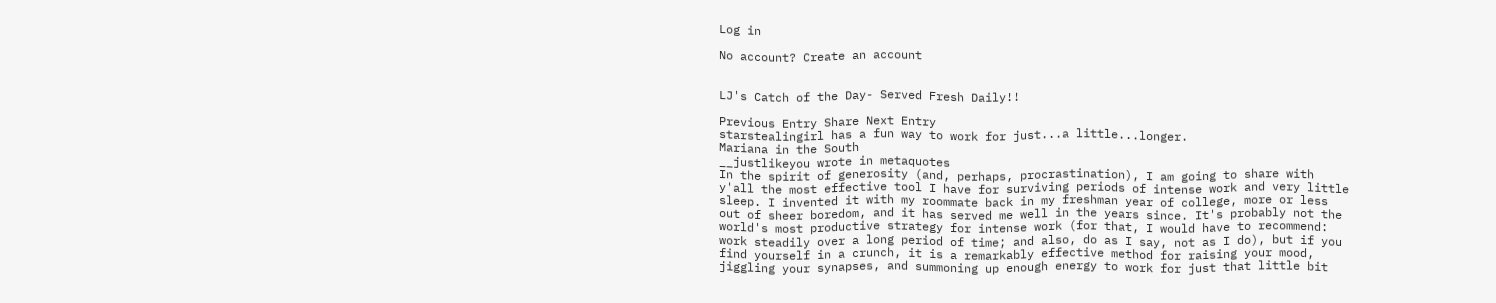Log in

No account? Create an account


LJ's Catch of the Day- Served Fresh Daily!!

Previous Entry Share Next Entry
starstealingirl has a fun way to work for just...a little...longer.
Mariana in the South
__justlikeyou wrote in metaquotes
In the spirit of generosity (and, perhaps, procrastination), I am going to share with y'all the most effective tool I have for surviving periods of intense work and very little sleep. I invented it with my roommate back in my freshman year of college, more or less out of sheer boredom, and it has served me well in the years since. It's probably not the world's most productive strategy for intense work (for that, I would have to recommend: work steadily over a long period of time; and also, do as I say, not as I do), but if you find yourself in a crunch, it is a remarkably effective method for raising your mood, jiggling your synapses, and summoning up enough energy to work for just that little bit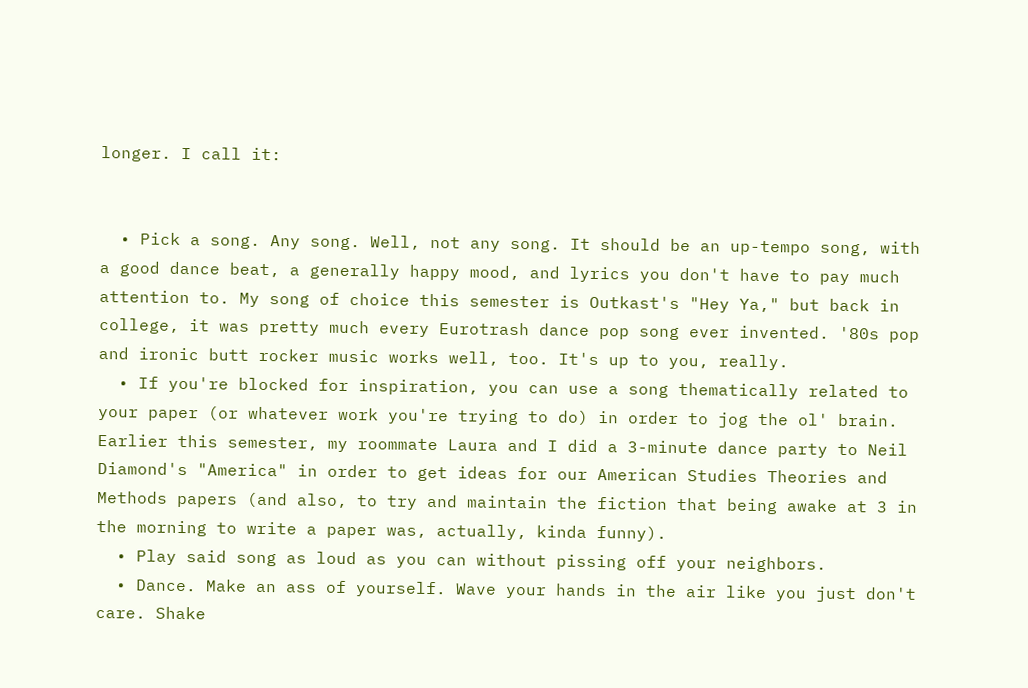longer. I call it:


  • Pick a song. Any song. Well, not any song. It should be an up-tempo song, with a good dance beat, a generally happy mood, and lyrics you don't have to pay much attention to. My song of choice this semester is Outkast's "Hey Ya," but back in college, it was pretty much every Eurotrash dance pop song ever invented. '80s pop and ironic butt rocker music works well, too. It's up to you, really.
  • If you're blocked for inspiration, you can use a song thematically related to your paper (or whatever work you're trying to do) in order to jog the ol' brain. Earlier this semester, my roommate Laura and I did a 3-minute dance party to Neil Diamond's "America" in order to get ideas for our American Studies Theories and Methods papers (and also, to try and maintain the fiction that being awake at 3 in the morning to write a paper was, actually, kinda funny).
  • Play said song as loud as you can without pissing off your neighbors.
  • Dance. Make an ass of yourself. Wave your hands in the air like you just don't care. Shake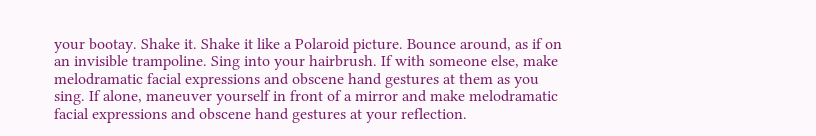your bootay. Shake it. Shake it like a Polaroid picture. Bounce around, as if on an invisible trampoline. Sing into your hairbrush. If with someone else, make melodramatic facial expressions and obscene hand gestures at them as you sing. If alone, maneuver yourself in front of a mirror and make melodramatic facial expressions and obscene hand gestures at your reflection.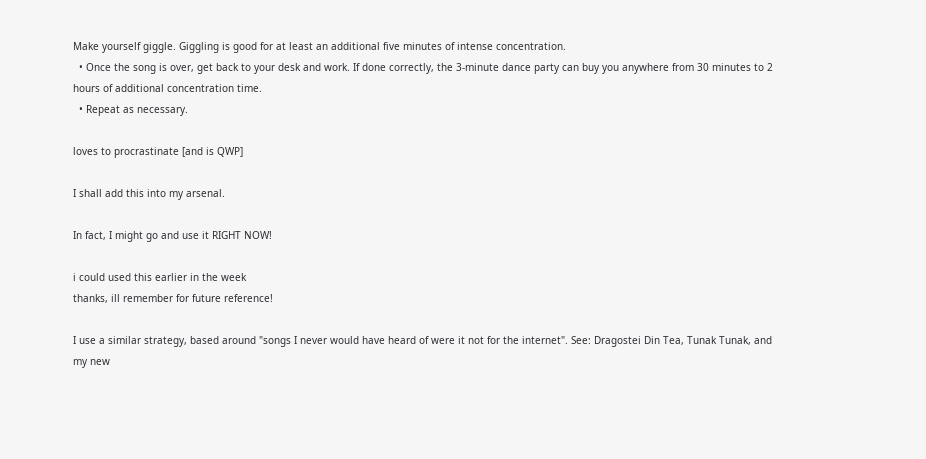Make yourself giggle. Giggling is good for at least an additional five minutes of intense concentration.
  • Once the song is over, get back to your desk and work. If done correctly, the 3-minute dance party can buy you anywhere from 30 minutes to 2 hours of additional concentration time.
  • Repeat as necessary.

loves to procrastinate [and is QWP]

I shall add this into my arsenal.

In fact, I might go and use it RIGHT NOW!

i could used this earlier in the week
thanks, ill remember for future reference!

I use a similar strategy, based around "songs I never would have heard of were it not for the internet". See: Dragostei Din Tea, Tunak Tunak, and my new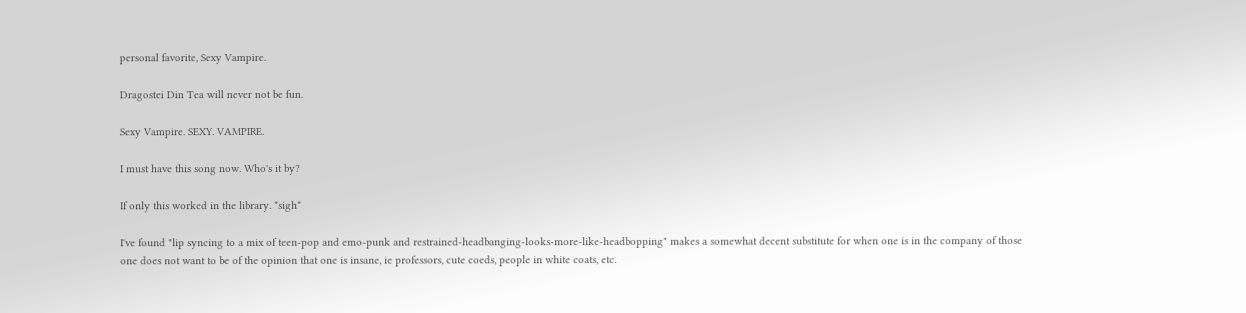personal favorite, Sexy Vampire.

Dragostei Din Tea will never not be fun.

Sexy Vampire. SEXY. VAMPIRE.

I must have this song now. Who's it by?

If only this worked in the library. *sigh*

I've found "lip syncing to a mix of teen-pop and emo-punk and restrained-headbanging-looks-more-like-headbopping" makes a somewhat decent substitute for when one is in the company of those one does not want to be of the opinion that one is insane, ie professors, cute coeds, people in white coats, etc.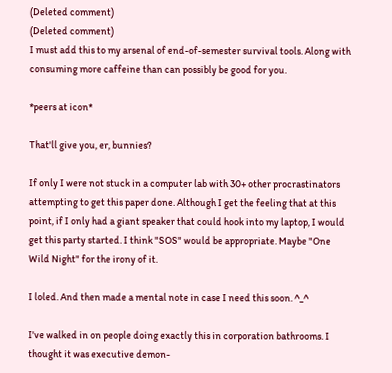(Deleted comment)
(Deleted comment)
I must add this to my arsenal of end-of-semester survival tools. Along with consuming more caffeine than can possibly be good for you.

*peers at icon*

That'll give you, er, bunnies?

If only I were not stuck in a computer lab with 30+ other procrastinators attempting to get this paper done. Although I get the feeling that at this point, if I only had a giant speaker that could hook into my laptop, I would get this party started. I think "SOS" would be appropriate. Maybe "One Wild Night" for the irony of it.

I loled. And then made a mental note in case I need this soon. ^_^

I've walked in on people doing exactly this in corporation bathrooms. I thought it was executive demon-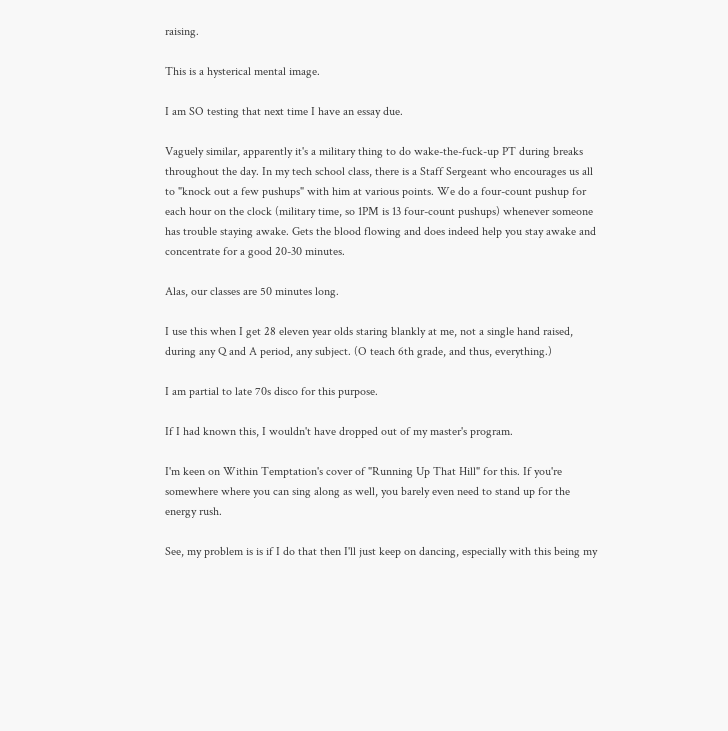raising.

This is a hysterical mental image.

I am SO testing that next time I have an essay due.

Vaguely similar, apparently it's a military thing to do wake-the-fuck-up PT during breaks throughout the day. In my tech school class, there is a Staff Sergeant who encourages us all to "knock out a few pushups" with him at various points. We do a four-count pushup for each hour on the clock (military time, so 1PM is 13 four-count pushups) whenever someone has trouble staying awake. Gets the blood flowing and does indeed help you stay awake and concentrate for a good 20-30 minutes.

Alas, our classes are 50 minutes long.

I use this when I get 28 eleven year olds staring blankly at me, not a single hand raised, during any Q and A period, any subject. (O teach 6th grade, and thus, everything.)

I am partial to late 70s disco for this purpose.

If I had known this, I wouldn't have dropped out of my master's program.

I'm keen on Within Temptation's cover of "Running Up That Hill" for this. If you're somewhere where you can sing along as well, you barely even need to stand up for the energy rush.

See, my problem is is if I do that then I'll just keep on dancing, especially with this being my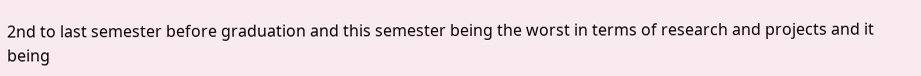2nd to last semester before graduation and this semester being the worst in terms of research and projects and it being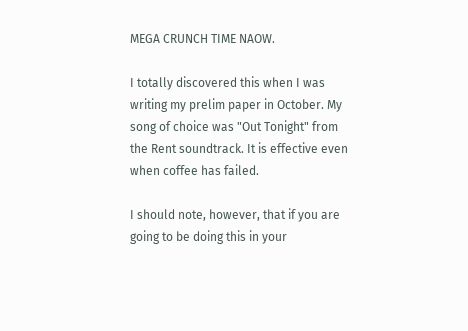MEGA CRUNCH TIME NAOW.

I totally discovered this when I was writing my prelim paper in October. My song of choice was "Out Tonight" from the Rent soundtrack. It is effective even when coffee has failed.

I should note, however, that if you are going to be doing this in your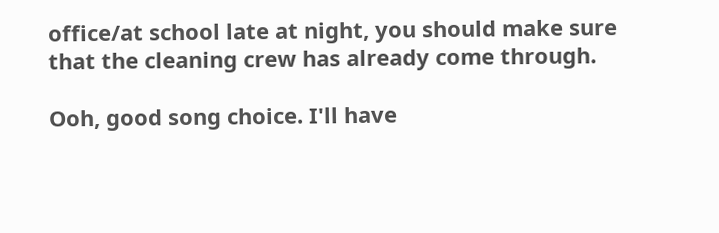office/at school late at night, you should make sure that the cleaning crew has already come through.

Ooh, good song choice. I'll have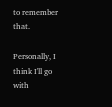to remember that.

Personally, I think I'll go with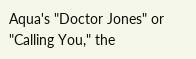Aqua's "Doctor Jones" or "Calling You," the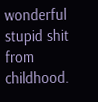wonderful stupid shit from childhood.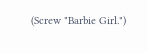(Screw "Barbie Girl.")